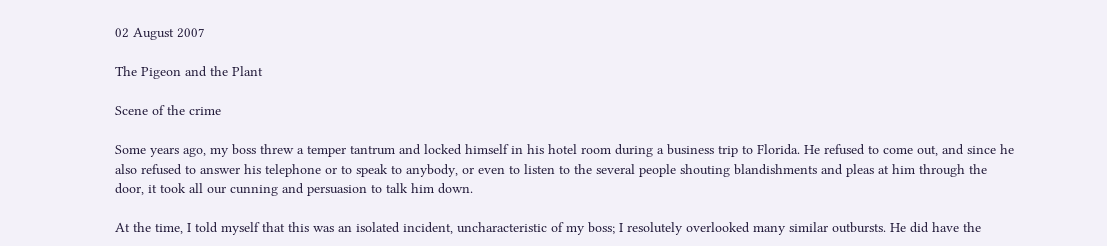02 August 2007

The Pigeon and the Plant

Scene of the crime

Some years ago, my boss threw a temper tantrum and locked himself in his hotel room during a business trip to Florida. He refused to come out, and since he also refused to answer his telephone or to speak to anybody, or even to listen to the several people shouting blandishments and pleas at him through the door, it took all our cunning and persuasion to talk him down.

At the time, I told myself that this was an isolated incident, uncharacteristic of my boss; I resolutely overlooked many similar outbursts. He did have the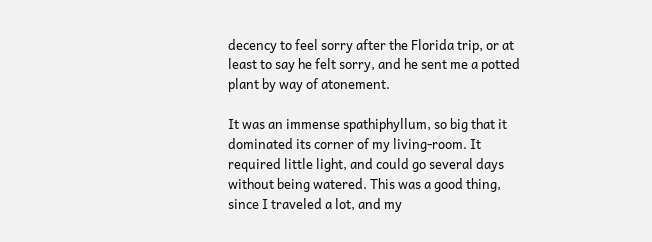decency to feel sorry after the Florida trip, or at least to say he felt sorry, and he sent me a potted plant by way of atonement.

It was an immense spathiphyllum, so big that it dominated its corner of my living-room. It required little light, and could go several days without being watered. This was a good thing, since I traveled a lot, and my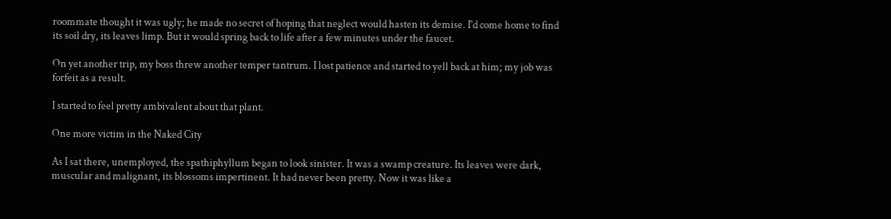roommate thought it was ugly; he made no secret of hoping that neglect would hasten its demise. I'd come home to find its soil dry, its leaves limp. But it would spring back to life after a few minutes under the faucet.

On yet another trip, my boss threw another temper tantrum. I lost patience and started to yell back at him; my job was forfeit as a result.

I started to feel pretty ambivalent about that plant.

One more victim in the Naked City

As I sat there, unemployed, the spathiphyllum began to look sinister. It was a swamp creature. Its leaves were dark, muscular and malignant, its blossoms impertinent. It had never been pretty. Now it was like a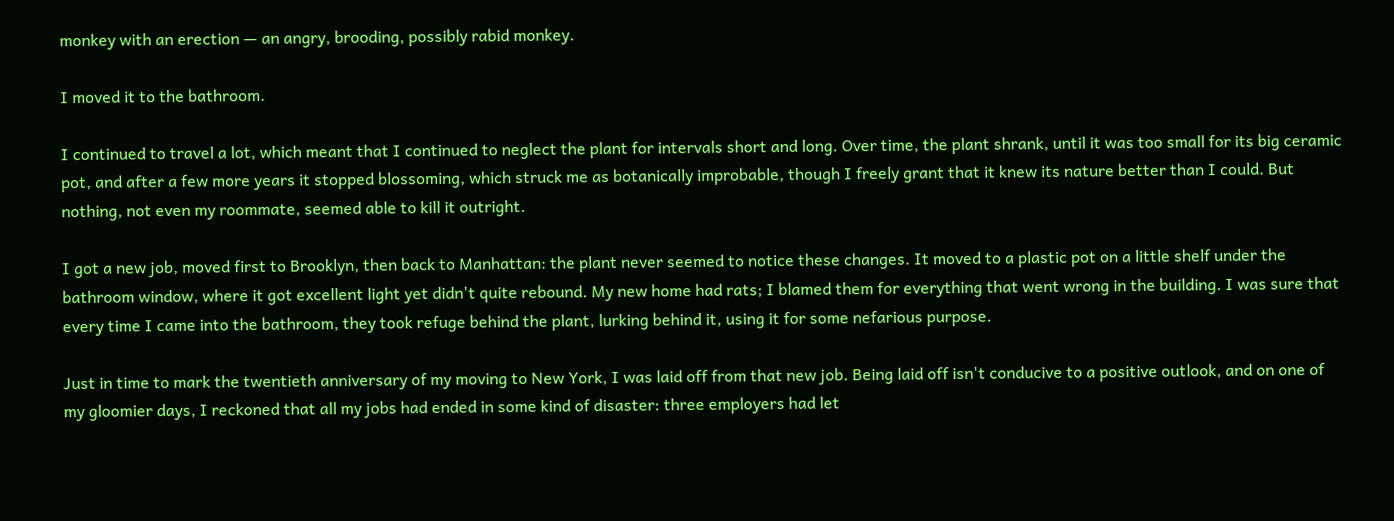monkey with an erection — an angry, brooding, possibly rabid monkey.

I moved it to the bathroom.

I continued to travel a lot, which meant that I continued to neglect the plant for intervals short and long. Over time, the plant shrank, until it was too small for its big ceramic pot, and after a few more years it stopped blossoming, which struck me as botanically improbable, though I freely grant that it knew its nature better than I could. But nothing, not even my roommate, seemed able to kill it outright.

I got a new job, moved first to Brooklyn, then back to Manhattan: the plant never seemed to notice these changes. It moved to a plastic pot on a little shelf under the bathroom window, where it got excellent light yet didn't quite rebound. My new home had rats; I blamed them for everything that went wrong in the building. I was sure that every time I came into the bathroom, they took refuge behind the plant, lurking behind it, using it for some nefarious purpose.

Just in time to mark the twentieth anniversary of my moving to New York, I was laid off from that new job. Being laid off isn't conducive to a positive outlook, and on one of my gloomier days, I reckoned that all my jobs had ended in some kind of disaster: three employers had let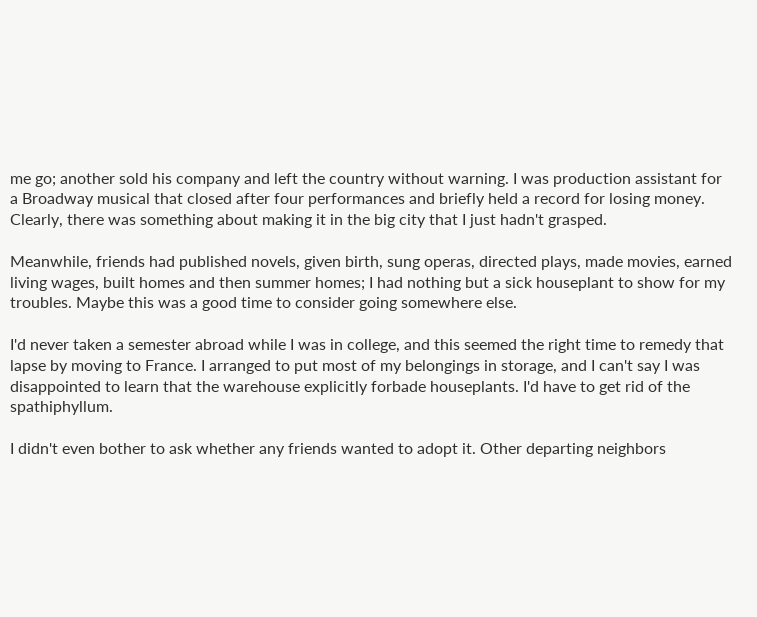me go; another sold his company and left the country without warning. I was production assistant for a Broadway musical that closed after four performances and briefly held a record for losing money. Clearly, there was something about making it in the big city that I just hadn't grasped.

Meanwhile, friends had published novels, given birth, sung operas, directed plays, made movies, earned living wages, built homes and then summer homes; I had nothing but a sick houseplant to show for my troubles. Maybe this was a good time to consider going somewhere else.

I'd never taken a semester abroad while I was in college, and this seemed the right time to remedy that lapse by moving to France. I arranged to put most of my belongings in storage, and I can't say I was disappointed to learn that the warehouse explicitly forbade houseplants. I'd have to get rid of the spathiphyllum.

I didn't even bother to ask whether any friends wanted to adopt it. Other departing neighbors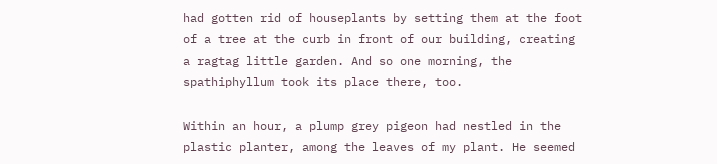had gotten rid of houseplants by setting them at the foot of a tree at the curb in front of our building, creating a ragtag little garden. And so one morning, the spathiphyllum took its place there, too.

Within an hour, a plump grey pigeon had nestled in the plastic planter, among the leaves of my plant. He seemed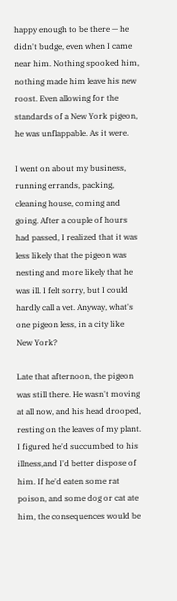happy enough to be there — he didn't budge, even when I came near him. Nothing spooked him, nothing made him leave his new roost. Even allowing for the standards of a New York pigeon, he was unflappable. As it were.

I went on about my business, running errands, packing, cleaning house, coming and going. After a couple of hours had passed, I realized that it was less likely that the pigeon was nesting and more likely that he was ill. I felt sorry, but I could hardly call a vet. Anyway, what's one pigeon less, in a city like New York?

Late that afternoon, the pigeon was still there. He wasn't moving at all now, and his head drooped, resting on the leaves of my plant. I figured he'd succumbed to his illness,and I'd better dispose of him. If he'd eaten some rat poison, and some dog or cat ate him, the consequences would be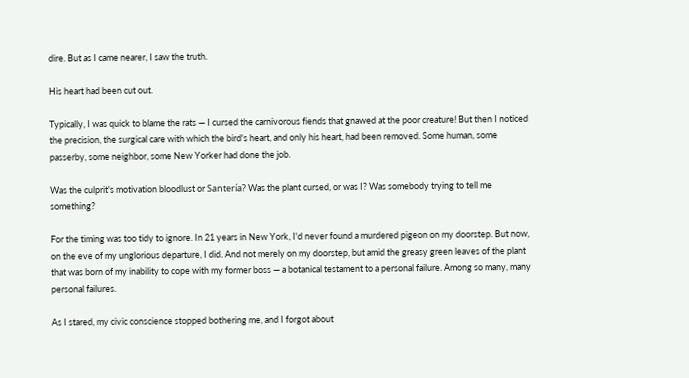dire. But as I came nearer, I saw the truth.

His heart had been cut out.

Typically, I was quick to blame the rats — I cursed the carnivorous fiends that gnawed at the poor creature! But then I noticed the precision, the surgical care with which the bird's heart, and only his heart, had been removed. Some human, some passerby, some neighbor, some New Yorker had done the job.

Was the culprit's motivation bloodlust or Santería? Was the plant cursed, or was I? Was somebody trying to tell me something?

For the timing was too tidy to ignore. In 21 years in New York, I'd never found a murdered pigeon on my doorstep. But now, on the eve of my unglorious departure, I did. And not merely on my doorstep, but amid the greasy green leaves of the plant that was born of my inability to cope with my former boss — a botanical testament to a personal failure. Among so many, many personal failures.

As I stared, my civic conscience stopped bothering me, and I forgot about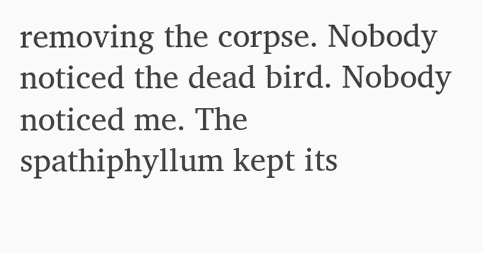removing the corpse. Nobody noticed the dead bird. Nobody noticed me. The spathiphyllum kept its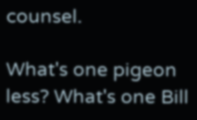counsel.

What's one pigeon less? What's one Bill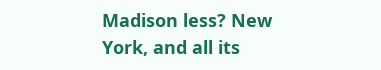Madison less? New York, and all its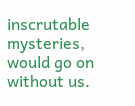inscrutable mysteries, would go on without us.